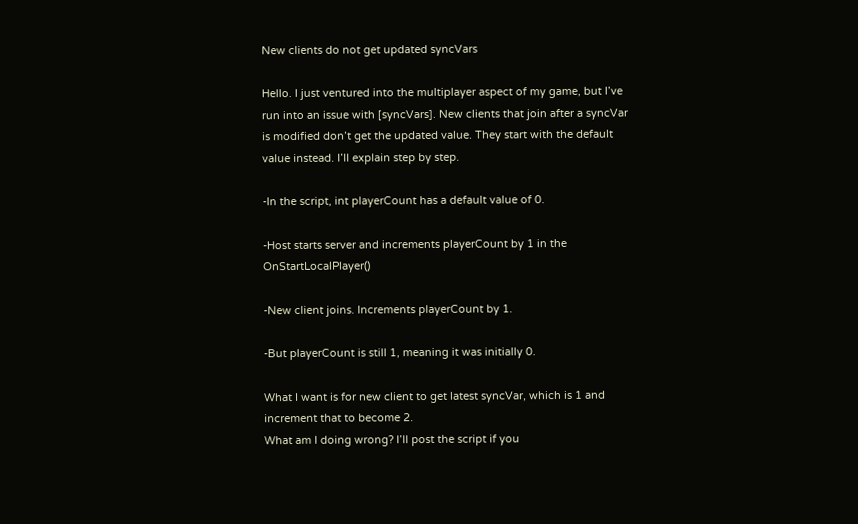New clients do not get updated syncVars

Hello. I just ventured into the multiplayer aspect of my game, but I’ve run into an issue with [syncVars]. New clients that join after a syncVar is modified don’t get the updated value. They start with the default value instead. I’ll explain step by step.

-In the script, int playerCount has a default value of 0.

-Host starts server and increments playerCount by 1 in the OnStartLocalPlayer()

-New client joins. Increments playerCount by 1.

-But playerCount is still 1, meaning it was initially 0.

What I want is for new client to get latest syncVar, which is 1 and increment that to become 2.
What am I doing wrong? I’ll post the script if you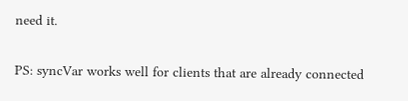need it.

PS: syncVar works well for clients that are already connected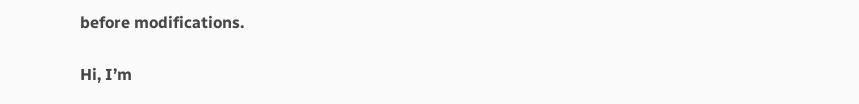before modifications.

Hi, I’m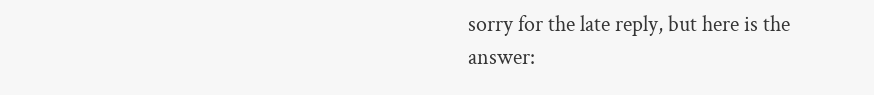sorry for the late reply, but here is the answer: